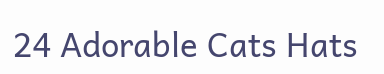24 Adorable Cats Hats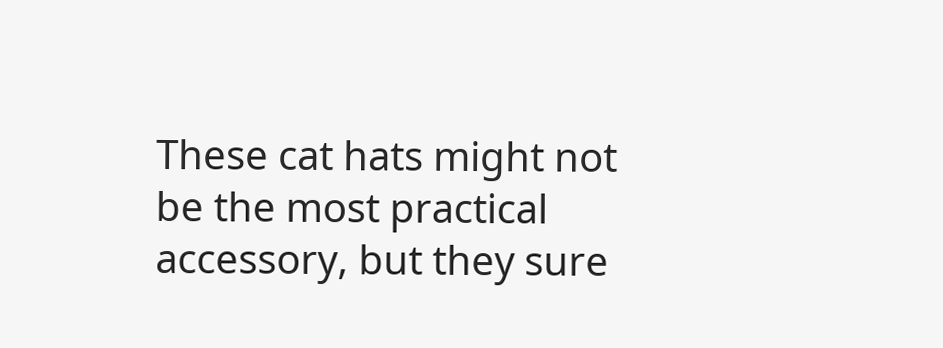These cat hats might not be the most practical accessory, but they sure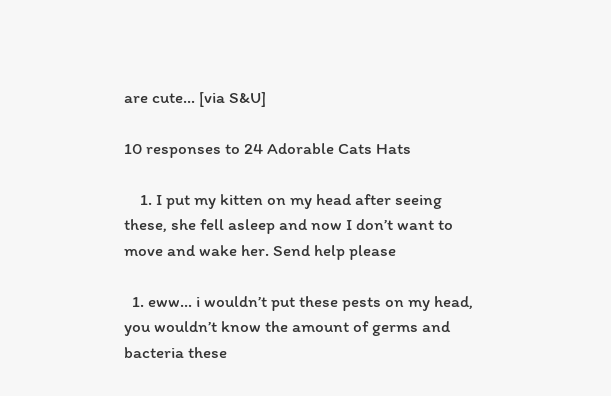are cute… [via S&U]

10 responses to 24 Adorable Cats Hats

    1. I put my kitten on my head after seeing these, she fell asleep and now I don’t want to move and wake her. Send help please

  1. eww… i wouldn’t put these pests on my head, you wouldn’t know the amount of germs and bacteria these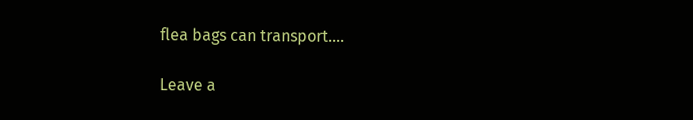flea bags can transport….

Leave a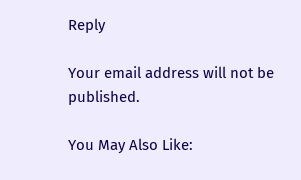Reply

Your email address will not be published.

You May Also Like: